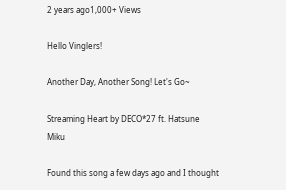2 years ago1,000+ Views

Hello Vinglers!

Another Day, Another Song! Let's Go~

Streaming Heart by DECO*27 ft. Hatsune Miku

Found this song a few days ago and I thought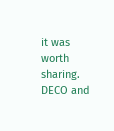it was worth sharing. DECO and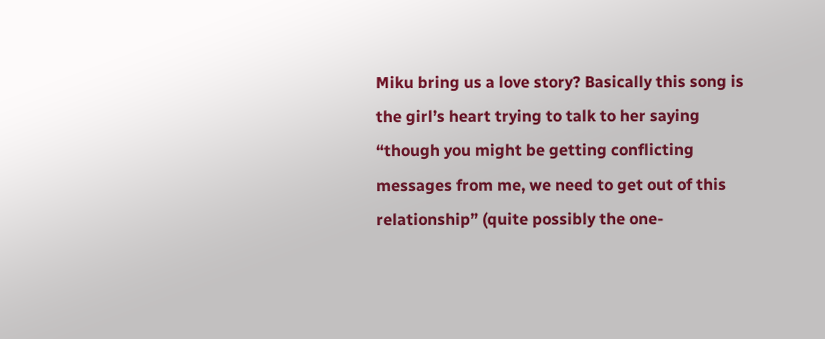Miku bring us a love story? Basically this song is the girl’s heart trying to talk to her saying “though you might be getting conflicting messages from me, we need to get out of this relationship” (quite possibly the one-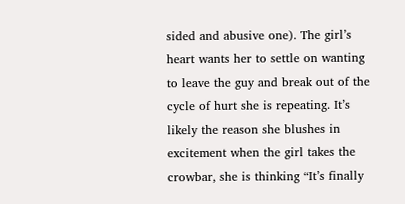sided and abusive one). The girl’s heart wants her to settle on wanting to leave the guy and break out of the cycle of hurt she is repeating. It’s likely the reason she blushes in excitement when the girl takes the crowbar, she is thinking “It’s finally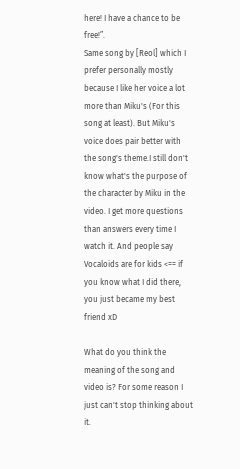here! I have a chance to be free!”.
Same song by [Reol] which I prefer personally mostly because I like her voice a lot more than Miku's (For this song at least). But Miku's voice does pair better with the song's theme.I still don't know what's the purpose of the character by Miku in the video. I get more questions than answers every time I watch it. And people say Vocaloids are for kids <== if you know what I did there, you just became my best friend xD

What do you think the meaning of the song and video is? For some reason I just can't stop thinking about it.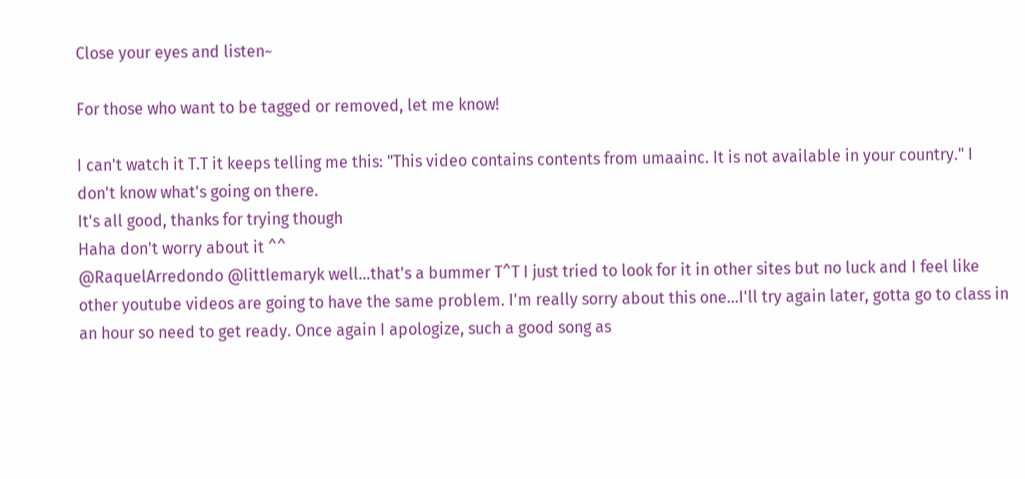Close your eyes and listen~

For those who want to be tagged or removed, let me know!

I can't watch it T.T it keeps telling me this: "This video contains contents from umaainc. It is not available in your country." I don't know what's going on there.
It's all good, thanks for trying though
Haha don't worry about it ^^
@RaquelArredondo @littlemaryk well...that's a bummer T^T I just tried to look for it in other sites but no luck and I feel like other youtube videos are going to have the same problem. I'm really sorry about this one...I'll try again later, gotta go to class in an hour so need to get ready. Once again I apologize, such a good song as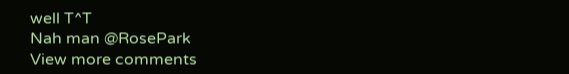well T^T
Nah man @RosePark
View more comments